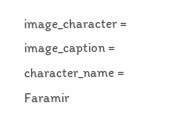image_character =
image_caption =
character_name = Faramir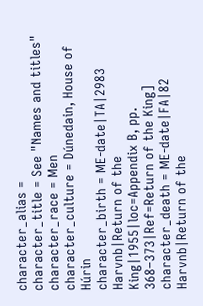character_alias =
character_title = See "Names and titles"
character_race = Men
character_culture = Dúnedain, House of Húrin
character_birth = ME-date|TA|2983 Harvnb|Return of the King|1955|loc=Appendix B, pp. 368–373|Ref=Return of the King]
character_death = ME-date|FA|82 Harvnb|Return of the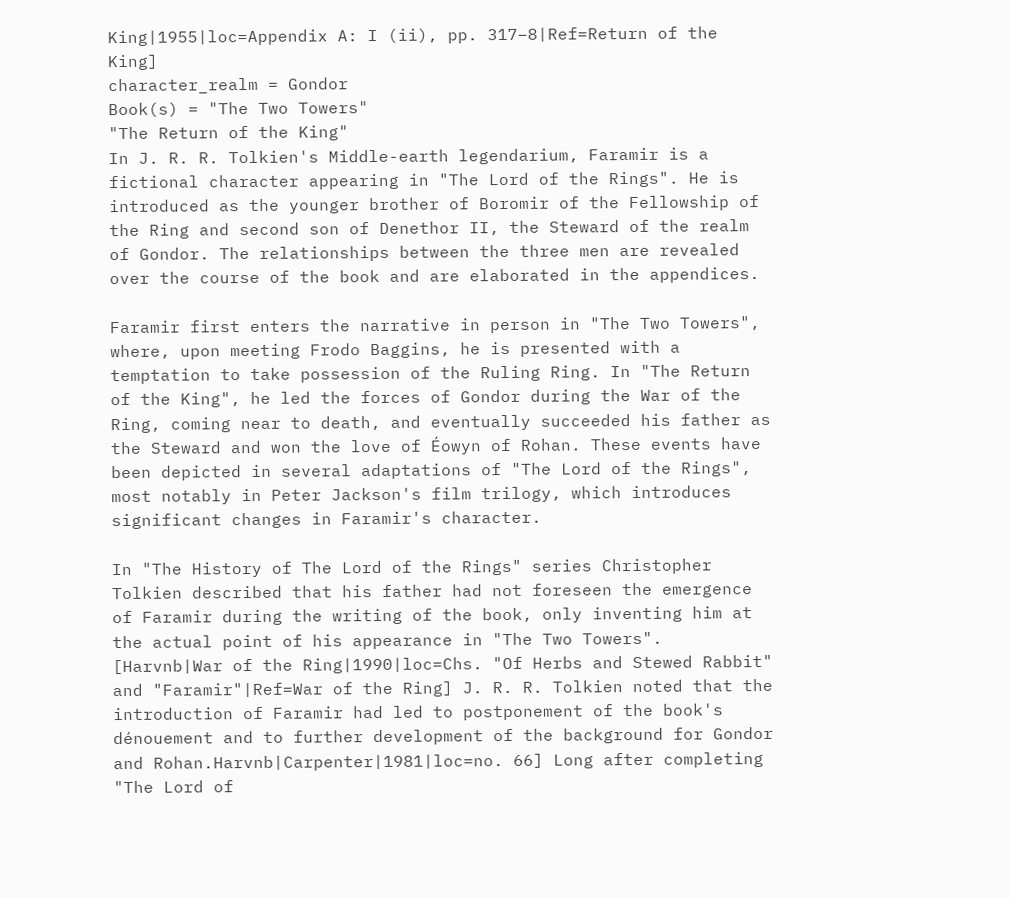King|1955|loc=Appendix A: I (ii), pp. 317–8|Ref=Return of the King]
character_realm = Gondor
Book(s) = "The Two Towers"
"The Return of the King"
In J. R. R. Tolkien's Middle-earth legendarium, Faramir is a fictional character appearing in "The Lord of the Rings". He is introduced as the younger brother of Boromir of the Fellowship of the Ring and second son of Denethor II, the Steward of the realm of Gondor. The relationships between the three men are revealed over the course of the book and are elaborated in the appendices.

Faramir first enters the narrative in person in "The Two Towers", where, upon meeting Frodo Baggins, he is presented with a temptation to take possession of the Ruling Ring. In "The Return of the King", he led the forces of Gondor during the War of the Ring, coming near to death, and eventually succeeded his father as the Steward and won the love of Éowyn of Rohan. These events have been depicted in several adaptations of "The Lord of the Rings", most notably in Peter Jackson's film trilogy, which introduces significant changes in Faramir's character.

In "The History of The Lord of the Rings" series Christopher Tolkien described that his father had not foreseen the emergence of Faramir during the writing of the book, only inventing him at the actual point of his appearance in "The Two Towers". [Harvnb|War of the Ring|1990|loc=Chs. "Of Herbs and Stewed Rabbit" and "Faramir"|Ref=War of the Ring] J. R. R. Tolkien noted that the introduction of Faramir had led to postponement of the book's dénouement and to further development of the background for Gondor and Rohan.Harvnb|Carpenter|1981|loc=no. 66] Long after completing "The Lord of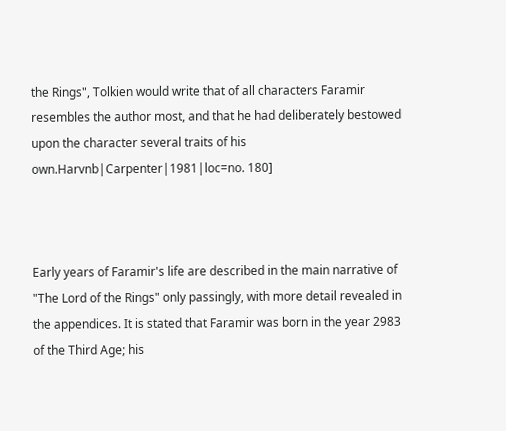the Rings", Tolkien would write that of all characters Faramir resembles the author most, and that he had deliberately bestowed upon the character several traits of his own.Harvnb|Carpenter|1981|loc=no. 180]



Early years of Faramir's life are described in the main narrative of "The Lord of the Rings" only passingly, with more detail revealed in the appendices. It is stated that Faramir was born in the year 2983 of the Third Age; his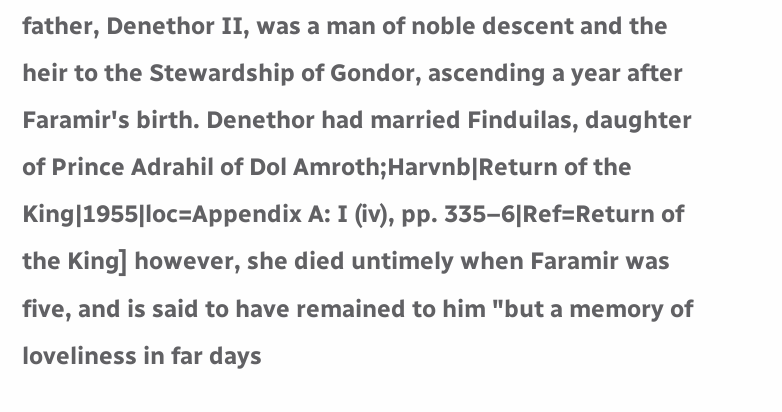father, Denethor II, was a man of noble descent and the heir to the Stewardship of Gondor, ascending a year after Faramir's birth. Denethor had married Finduilas, daughter of Prince Adrahil of Dol Amroth;Harvnb|Return of the King|1955|loc=Appendix A: I (iv), pp. 335–6|Ref=Return of the King] however, she died untimely when Faramir was five, and is said to have remained to him "but a memory of loveliness in far days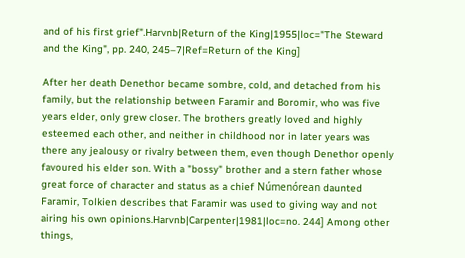and of his first grief".Harvnb|Return of the King|1955|loc="The Steward and the King", pp. 240, 245–7|Ref=Return of the King]

After her death Denethor became sombre, cold, and detached from his family, but the relationship between Faramir and Boromir, who was five years elder, only grew closer. The brothers greatly loved and highly esteemed each other, and neither in childhood nor in later years was there any jealousy or rivalry between them, even though Denethor openly favoured his elder son. With a "bossy" brother and a stern father whose great force of character and status as a chief Númenórean daunted Faramir, Tolkien describes that Faramir was used to giving way and not airing his own opinions.Harvnb|Carpenter|1981|loc=no. 244] Among other things,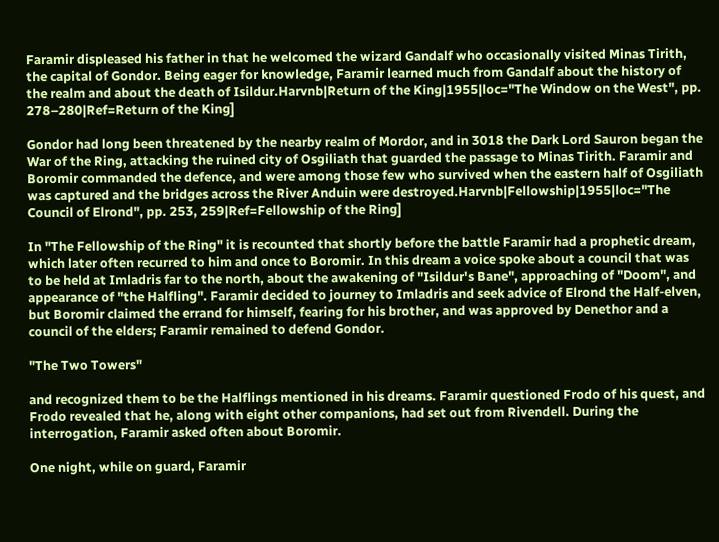Faramir displeased his father in that he welcomed the wizard Gandalf who occasionally visited Minas Tirith, the capital of Gondor. Being eager for knowledge, Faramir learned much from Gandalf about the history of the realm and about the death of Isildur.Harvnb|Return of the King|1955|loc="The Window on the West", pp. 278–280|Ref=Return of the King]

Gondor had long been threatened by the nearby realm of Mordor, and in 3018 the Dark Lord Sauron began the War of the Ring, attacking the ruined city of Osgiliath that guarded the passage to Minas Tirith. Faramir and Boromir commanded the defence, and were among those few who survived when the eastern half of Osgiliath was captured and the bridges across the River Anduin were destroyed.Harvnb|Fellowship|1955|loc="The Council of Elrond", pp. 253, 259|Ref=Fellowship of the Ring]

In "The Fellowship of the Ring" it is recounted that shortly before the battle Faramir had a prophetic dream, which later often recurred to him and once to Boromir. In this dream a voice spoke about a council that was to be held at Imladris far to the north, about the awakening of "Isildur's Bane", approaching of "Doom", and appearance of "the Halfling". Faramir decided to journey to Imladris and seek advice of Elrond the Half-elven, but Boromir claimed the errand for himself, fearing for his brother, and was approved by Denethor and a council of the elders; Faramir remained to defend Gondor.

"The Two Towers"

and recognized them to be the Halflings mentioned in his dreams. Faramir questioned Frodo of his quest, and Frodo revealed that he, along with eight other companions, had set out from Rivendell. During the interrogation, Faramir asked often about Boromir.

One night, while on guard, Faramir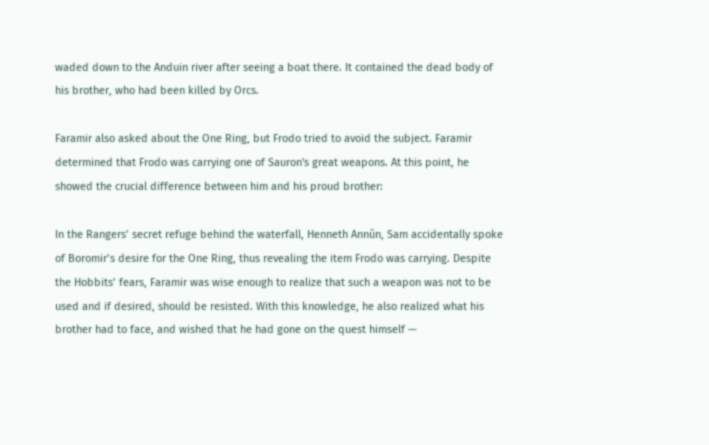waded down to the Anduin river after seeing a boat there. It contained the dead body of his brother, who had been killed by Orcs.

Faramir also asked about the One Ring, but Frodo tried to avoid the subject. Faramir determined that Frodo was carrying one of Sauron's great weapons. At this point, he showed the crucial difference between him and his proud brother:

In the Rangers’ secret refuge behind the waterfall, Henneth Annûn, Sam accidentally spoke of Boromir’s desire for the One Ring, thus revealing the item Frodo was carrying. Despite the Hobbits’ fears, Faramir was wise enough to realize that such a weapon was not to be used and if desired, should be resisted. With this knowledge, he also realized what his brother had to face, and wished that he had gone on the quest himself —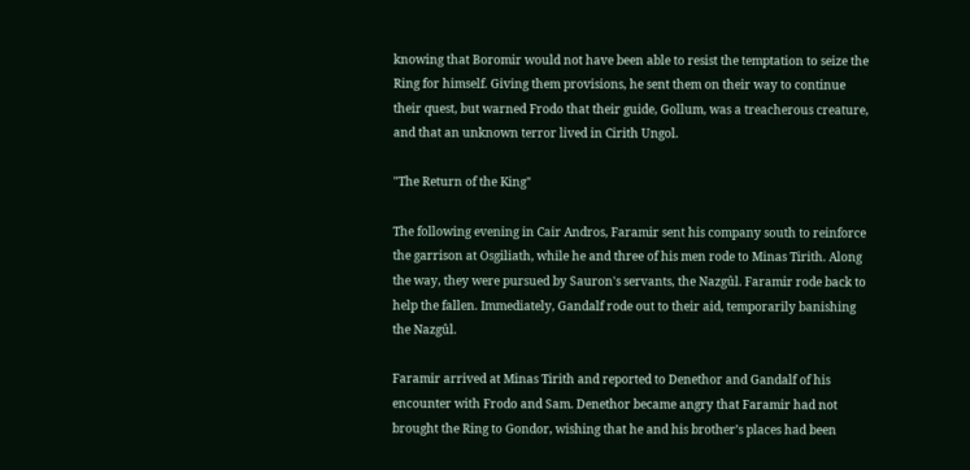knowing that Boromir would not have been able to resist the temptation to seize the Ring for himself. Giving them provisions, he sent them on their way to continue their quest, but warned Frodo that their guide, Gollum, was a treacherous creature, and that an unknown terror lived in Cirith Ungol.

"The Return of the King"

The following evening in Cair Andros, Faramir sent his company south to reinforce the garrison at Osgiliath, while he and three of his men rode to Minas Tirith. Along the way, they were pursued by Sauron's servants, the Nazgûl. Faramir rode back to help the fallen. Immediately, Gandalf rode out to their aid, temporarily banishing the Nazgûl.

Faramir arrived at Minas Tirith and reported to Denethor and Gandalf of his encounter with Frodo and Sam. Denethor became angry that Faramir had not brought the Ring to Gondor, wishing that he and his brother’s places had been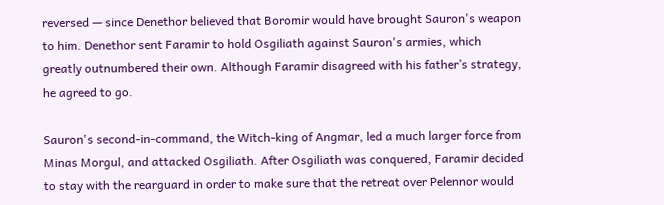reversed — since Denethor believed that Boromir would have brought Sauron's weapon to him. Denethor sent Faramir to hold Osgiliath against Sauron's armies, which greatly outnumbered their own. Although Faramir disagreed with his father’s strategy, he agreed to go.

Sauron's second-in-command, the Witch-king of Angmar, led a much larger force from Minas Morgul, and attacked Osgiliath. After Osgiliath was conquered, Faramir decided to stay with the rearguard in order to make sure that the retreat over Pelennor would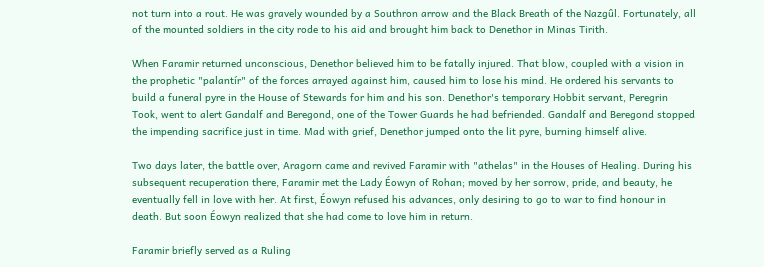not turn into a rout. He was gravely wounded by a Southron arrow and the Black Breath of the Nazgûl. Fortunately, all of the mounted soldiers in the city rode to his aid and brought him back to Denethor in Minas Tirith.

When Faramir returned unconscious, Denethor believed him to be fatally injured. That blow, coupled with a vision in the prophetic "palantír" of the forces arrayed against him, caused him to lose his mind. He ordered his servants to build a funeral pyre in the House of Stewards for him and his son. Denethor's temporary Hobbit servant, Peregrin Took, went to alert Gandalf and Beregond, one of the Tower Guards he had befriended. Gandalf and Beregond stopped the impending sacrifice just in time. Mad with grief, Denethor jumped onto the lit pyre, burning himself alive.

Two days later, the battle over, Aragorn came and revived Faramir with "athelas" in the Houses of Healing. During his subsequent recuperation there, Faramir met the Lady Éowyn of Rohan; moved by her sorrow, pride, and beauty, he eventually fell in love with her. At first, Éowyn refused his advances, only desiring to go to war to find honour in death. But soon Éowyn realized that she had come to love him in return.

Faramir briefly served as a Ruling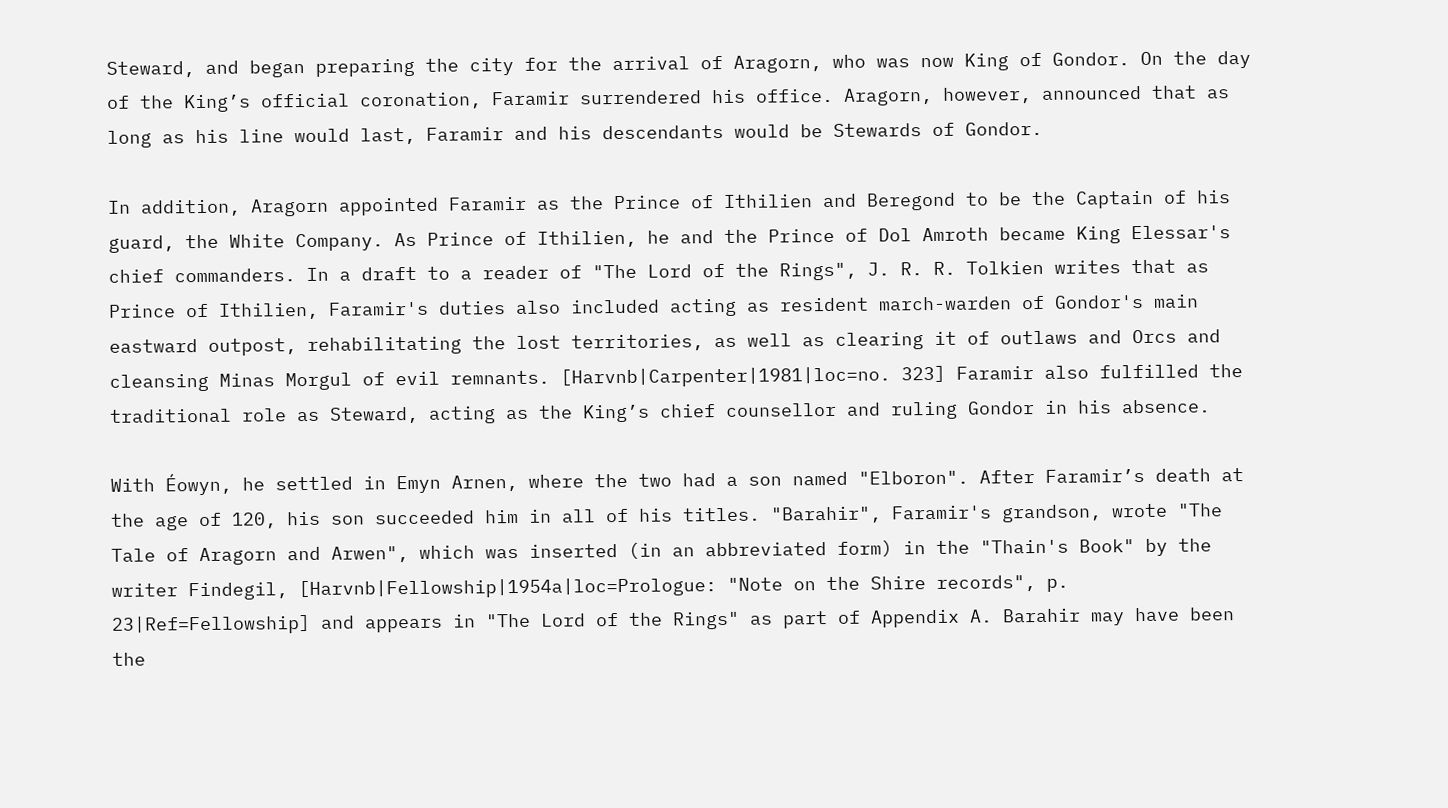Steward, and began preparing the city for the arrival of Aragorn, who was now King of Gondor. On the day of the King’s official coronation, Faramir surrendered his office. Aragorn, however, announced that as long as his line would last, Faramir and his descendants would be Stewards of Gondor.

In addition, Aragorn appointed Faramir as the Prince of Ithilien and Beregond to be the Captain of his guard, the White Company. As Prince of Ithilien, he and the Prince of Dol Amroth became King Elessar's chief commanders. In a draft to a reader of "The Lord of the Rings", J. R. R. Tolkien writes that as Prince of Ithilien, Faramir's duties also included acting as resident march-warden of Gondor's main eastward outpost, rehabilitating the lost territories, as well as clearing it of outlaws and Orcs and cleansing Minas Morgul of evil remnants. [Harvnb|Carpenter|1981|loc=no. 323] Faramir also fulfilled the traditional role as Steward, acting as the King’s chief counsellor and ruling Gondor in his absence.

With Éowyn, he settled in Emyn Arnen, where the two had a son named "Elboron". After Faramir’s death at the age of 120, his son succeeded him in all of his titles. "Barahir", Faramir's grandson, wrote "The Tale of Aragorn and Arwen", which was inserted (in an abbreviated form) in the "Thain's Book" by the writer Findegil, [Harvnb|Fellowship|1954a|loc=Prologue: "Note on the Shire records", p. 23|Ref=Fellowship] and appears in "The Lord of the Rings" as part of Appendix A. Barahir may have been the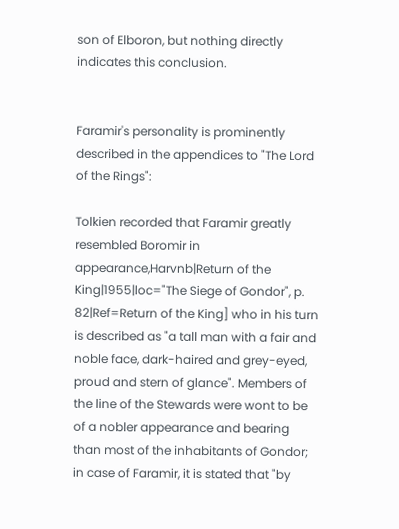son of Elboron, but nothing directly indicates this conclusion.


Faramir's personality is prominently described in the appendices to "The Lord of the Rings":

Tolkien recorded that Faramir greatly resembled Boromir in appearance,Harvnb|Return of the King|1955|loc="The Siege of Gondor", p. 82|Ref=Return of the King] who in his turn is described as "a tall man with a fair and noble face, dark-haired and grey-eyed, proud and stern of glance". Members of the line of the Stewards were wont to be of a nobler appearance and bearing than most of the inhabitants of Gondor; in case of Faramir, it is stated that "by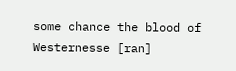some chance the blood of Westernesse [ran]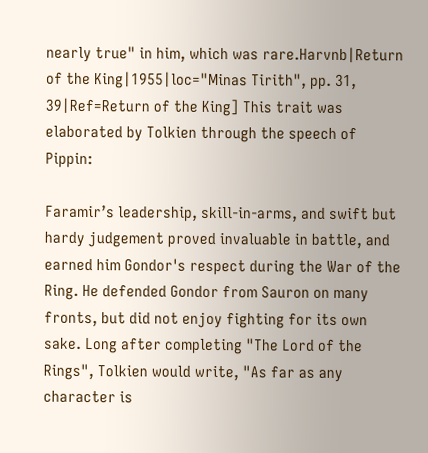nearly true" in him, which was rare.Harvnb|Return of the King|1955|loc="Minas Tirith", pp. 31, 39|Ref=Return of the King] This trait was elaborated by Tolkien through the speech of Pippin:

Faramir’s leadership, skill-in-arms, and swift but hardy judgement proved invaluable in battle, and earned him Gondor's respect during the War of the Ring. He defended Gondor from Sauron on many fronts, but did not enjoy fighting for its own sake. Long after completing "The Lord of the Rings", Tolkien would write, "As far as any character is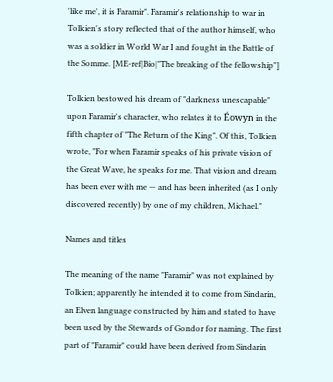'like me', it is Faramir". Faramir's relationship to war in Tolkien's story reflected that of the author himself, who was a soldier in World War I and fought in the Battle of the Somme. [ME-ref|Bio|"The breaking of the fellowship"]

Tolkien bestowed his dream of "darkness unescapable" upon Faramir's character, who relates it to Éowyn in the fifth chapter of "The Return of the King". Of this, Tolkien wrote, "For when Faramir speaks of his private vision of the Great Wave, he speaks for me. That vision and dream has been ever with me — and has been inherited (as I only discovered recently) by one of my children, Michael."

Names and titles

The meaning of the name "Faramir" was not explained by Tolkien; apparently he intended it to come from Sindarin, an Elven language constructed by him and stated to have been used by the Stewards of Gondor for naming. The first part of "Faramir" could have been derived from Sindarin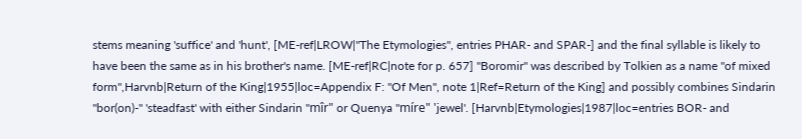stems meaning 'suffice' and 'hunt', [ME-ref|LROW|"The Etymologies", entries PHAR- and SPAR-] and the final syllable is likely to have been the same as in his brother's name. [ME-ref|RC|note for p. 657] "Boromir" was described by Tolkien as a name "of mixed form",Harvnb|Return of the King|1955|loc=Appendix F: "Of Men", note 1|Ref=Return of the King] and possibly combines Sindarin "bor(on)-" 'steadfast' with either Sindarin "mîr" or Quenya "míre" 'jewel'. [Harvnb|Etymologies|1987|loc=entries BOR- and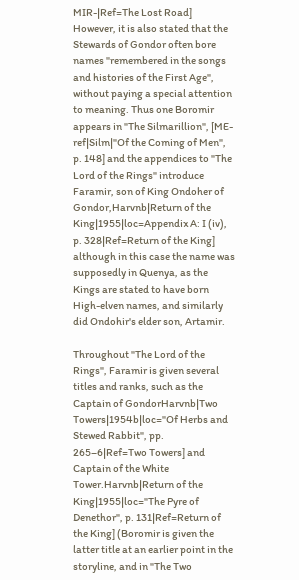MIR-|Ref=The Lost Road] However, it is also stated that the Stewards of Gondor often bore names "remembered in the songs and histories of the First Age", without paying a special attention to meaning. Thus one Boromir appears in "The Silmarillion", [ME-ref|Silm|"Of the Coming of Men", p. 148] and the appendices to "The Lord of the Rings" introduce Faramir, son of King Ondoher of Gondor,Harvnb|Return of the King|1955|loc=Appendix A: I (iv), p. 328|Ref=Return of the King] although in this case the name was supposedly in Quenya, as the Kings are stated to have born High-elven names, and similarly did Ondohir's elder son, Artamir.

Throughout "The Lord of the Rings", Faramir is given several titles and ranks, such as the Captain of GondorHarvnb|Two Towers|1954b|loc="Of Herbs and Stewed Rabbit", pp. 265–6|Ref=Two Towers] and Captain of the White Tower.Harvnb|Return of the King|1955|loc="The Pyre of Denethor", p. 131|Ref=Return of the King] (Boromir is given the latter title at an earlier point in the storyline, and in "The Two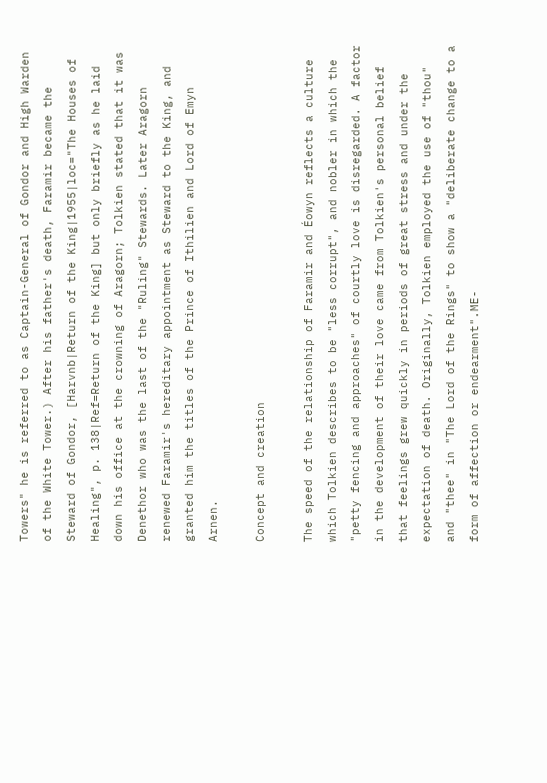Towers" he is referred to as Captain-General of Gondor and High Warden of the White Tower.) After his father's death, Faramir became the Steward of Gondor, [Harvnb|Return of the King|1955|loc="The Houses of Healing", p. 138|Ref=Return of the King] but only briefly as he laid down his office at the crowning of Aragorn; Tolkien stated that it was Denethor who was the last of the "Ruling" Stewards. Later Aragorn renewed Faramir's hereditary appointment as Steward to the King, and granted him the titles of the Prince of Ithilien and Lord of Emyn Arnen.

Concept and creation

The speed of the relationship of Faramir and Éowyn reflects a culture which Tolkien describes to be "less corrupt", and nobler in which the "petty fencing and approaches" of courtly love is disregarded. A factor in the development of their love came from Tolkien's personal belief that feelings grew quickly in periods of great stress and under the expectation of death. Originally, Tolkien employed the use of "thou" and "thee" in "The Lord of the Rings" to show a "deliberate change to a form of affection or endearment".ME-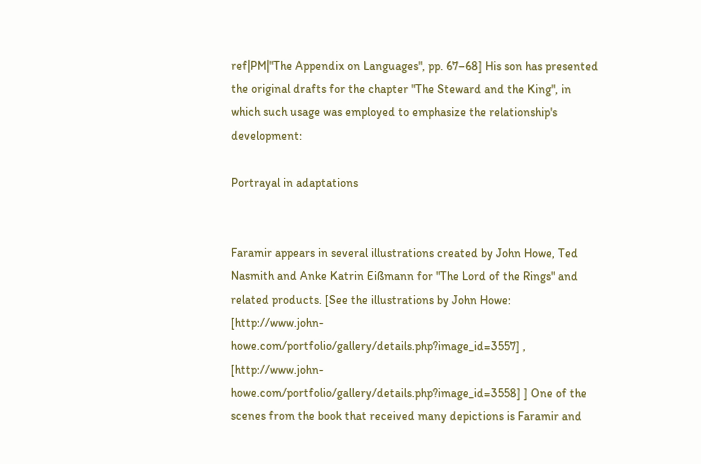ref|PM|"The Appendix on Languages", pp. 67–68] His son has presented the original drafts for the chapter "The Steward and the King", in which such usage was employed to emphasize the relationship's development:

Portrayal in adaptations


Faramir appears in several illustrations created by John Howe, Ted Nasmith and Anke Katrin Eißmann for "The Lord of the Rings" and related products. [See the illustrations by John Howe: [http://www.john-howe.com/portfolio/gallery/details.php?image_id=3557] , [http://www.john-howe.com/portfolio/gallery/details.php?image_id=3558] ] One of the scenes from the book that received many depictions is Faramir and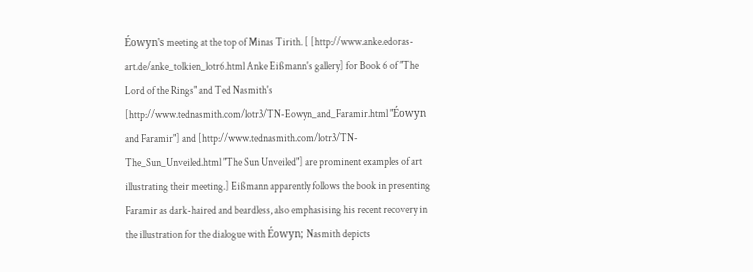Éowyn's meeting at the top of Minas Tirith. [ [http://www.anke.edoras-art.de/anke_tolkien_lotr6.html Anke Eißmann's gallery] for Book 6 of "The Lord of the Rings" and Ted Nasmith's [http://www.tednasmith.com/lotr3/TN-Eowyn_and_Faramir.html "Éowyn and Faramir"] and [http://www.tednasmith.com/lotr3/TN-The_Sun_Unveiled.html "The Sun Unveiled"] are prominent examples of art illustrating their meeting.] Eißmann apparently follows the book in presenting Faramir as dark-haired and beardless, also emphasising his recent recovery in the illustration for the dialogue with Éowyn; Nasmith depicts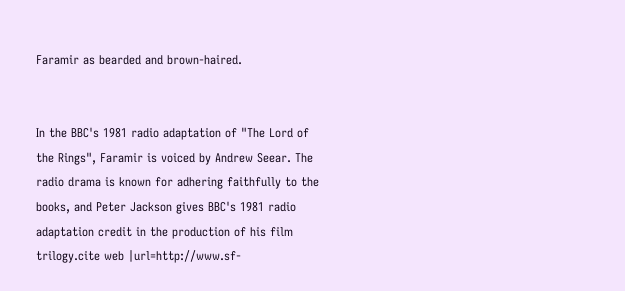Faramir as bearded and brown-haired.


In the BBC's 1981 radio adaptation of "The Lord of the Rings", Faramir is voiced by Andrew Seear. The radio drama is known for adhering faithfully to the books, and Peter Jackson gives BBC's 1981 radio adaptation credit in the production of his film trilogy.cite web |url=http://www.sf-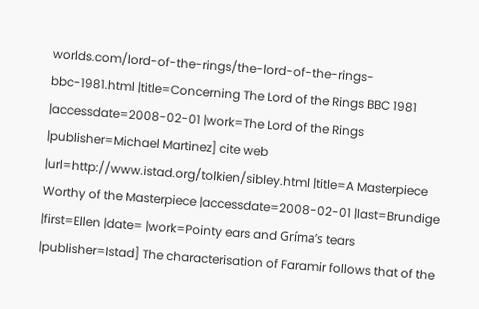worlds.com/lord-of-the-rings/the-lord-of-the-rings-bbc-1981.html |title=Concerning The Lord of the Rings BBC 1981 |accessdate=2008-02-01 |work=The Lord of the Rings |publisher=Michael Martinez] cite web |url=http://www.istad.org/tolkien/sibley.html |title=A Masterpiece Worthy of the Masterpiece |accessdate=2008-02-01 |last=Brundige |first=Ellen |date= |work=Pointy ears and Gríma’s tears |publisher=Istad] The characterisation of Faramir follows that of the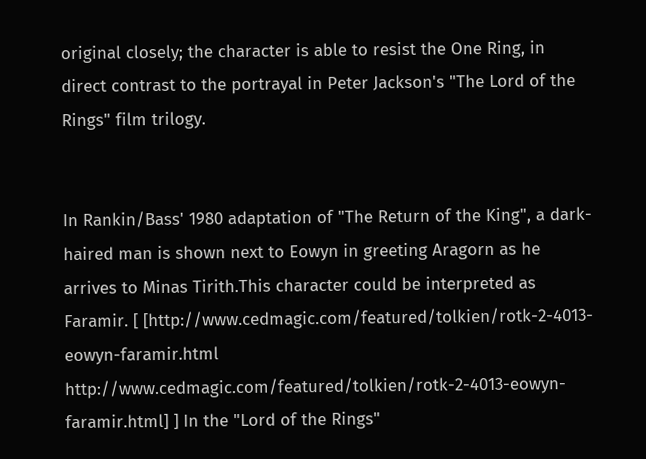original closely; the character is able to resist the One Ring, in direct contrast to the portrayal in Peter Jackson's "The Lord of the Rings" film trilogy.


In Rankin/Bass' 1980 adaptation of "The Return of the King", a dark-haired man is shown next to Eowyn in greeting Aragorn as he arrives to Minas Tirith.This character could be interpreted as Faramir. [ [http://www.cedmagic.com/featured/tolkien/rotk-2-4013-eowyn-faramir.html http://www.cedmagic.com/featured/tolkien/rotk-2-4013-eowyn-faramir.html] ] In the "Lord of the Rings"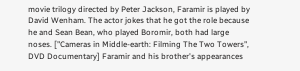movie trilogy directed by Peter Jackson, Faramir is played by David Wenham. The actor jokes that he got the role because he and Sean Bean, who played Boromir, both had large noses. ["Cameras in Middle-earth: Filming The Two Towers", DVD Documentary] Faramir and his brother's appearances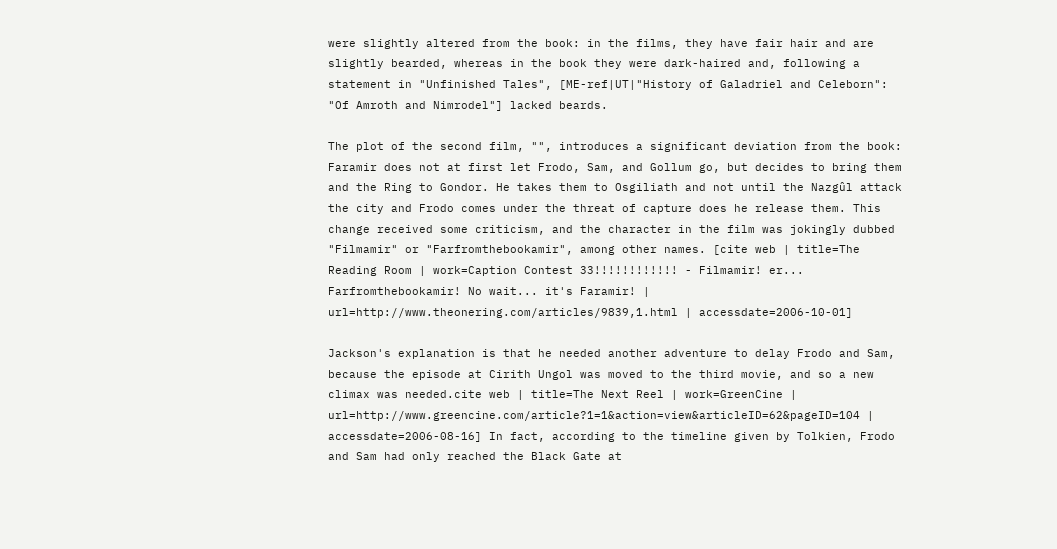were slightly altered from the book: in the films, they have fair hair and are slightly bearded, whereas in the book they were dark-haired and, following a statement in "Unfinished Tales", [ME-ref|UT|"History of Galadriel and Celeborn": "Of Amroth and Nimrodel"] lacked beards.

The plot of the second film, "", introduces a significant deviation from the book: Faramir does not at first let Frodo, Sam, and Gollum go, but decides to bring them and the Ring to Gondor. He takes them to Osgiliath and not until the Nazgûl attack the city and Frodo comes under the threat of capture does he release them. This change received some criticism, and the character in the film was jokingly dubbed "Filmamir" or "Farfromthebookamir", among other names. [cite web | title=The Reading Room | work=Caption Contest 33!!!!!!!!!!!! - Filmamir! er... Farfromthebookamir! No wait... it's Faramir! | url=http://www.theonering.com/articles/9839,1.html | accessdate=2006-10-01]

Jackson's explanation is that he needed another adventure to delay Frodo and Sam, because the episode at Cirith Ungol was moved to the third movie, and so a new climax was needed.cite web | title=The Next Reel | work=GreenCine | url=http://www.greencine.com/article?1=1&action=view&articleID=62&pageID=104 | accessdate=2006-08-16] In fact, according to the timeline given by Tolkien, Frodo and Sam had only reached the Black Gate at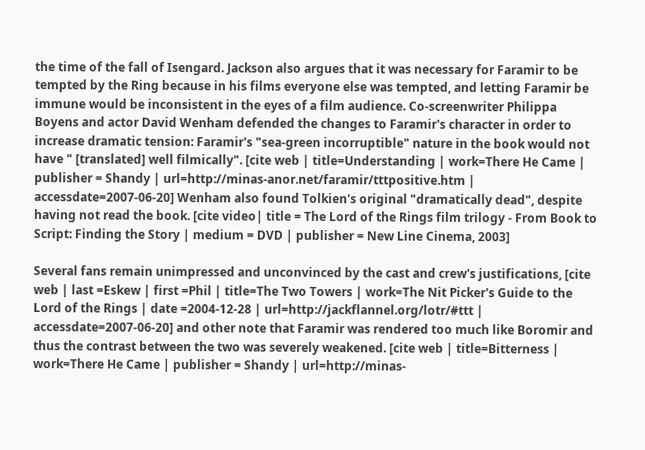the time of the fall of Isengard. Jackson also argues that it was necessary for Faramir to be tempted by the Ring because in his films everyone else was tempted, and letting Faramir be immune would be inconsistent in the eyes of a film audience. Co-screenwriter Philippa Boyens and actor David Wenham defended the changes to Faramir's character in order to increase dramatic tension: Faramir's "sea-green incorruptible" nature in the book would not have " [translated] well filmically". [cite web | title=Understanding | work=There He Came | publisher = Shandy | url=http://minas-anor.net/faramir/tttpositive.htm | accessdate=2007-06-20] Wenham also found Tolkien's original "dramatically dead", despite having not read the book. [cite video| title = The Lord of the Rings film trilogy - From Book to Script: Finding the Story | medium = DVD | publisher = New Line Cinema, 2003]

Several fans remain unimpressed and unconvinced by the cast and crew's justifications, [cite web | last =Eskew | first =Phil | title=The Two Towers | work=The Nit Picker's Guide to the Lord of the Rings | date =2004-12-28 | url=http://jackflannel.org/lotr/#ttt | accessdate=2007-06-20] and other note that Faramir was rendered too much like Boromir and thus the contrast between the two was severely weakened. [cite web | title=Bitterness | work=There He Came | publisher = Shandy | url=http://minas-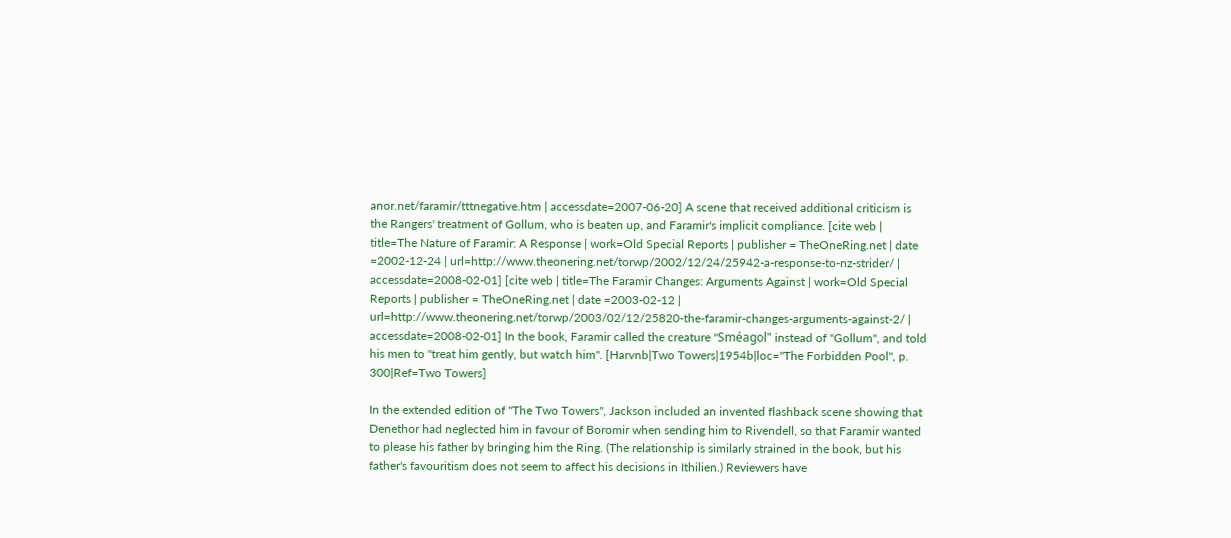anor.net/faramir/tttnegative.htm | accessdate=2007-06-20] A scene that received additional criticism is the Rangers' treatment of Gollum, who is beaten up, and Faramir's implicit compliance. [cite web | title=The Nature of Faramir: A Response | work=Old Special Reports | publisher = TheOneRing.net | date =2002-12-24 | url=http://www.theonering.net/torwp/2002/12/24/25942-a-response-to-nz-strider/ | accessdate=2008-02-01] [cite web | title=The Faramir Changes: Arguments Against | work=Old Special Reports | publisher = TheOneRing.net | date =2003-02-12 | url=http://www.theonering.net/torwp/2003/02/12/25820-the-faramir-changes-arguments-against-2/ | accessdate=2008-02-01] In the book, Faramir called the creature "Sméagol" instead of "Gollum", and told his men to "treat him gently, but watch him". [Harvnb|Two Towers|1954b|loc="The Forbidden Pool", p. 300|Ref=Two Towers]

In the extended edition of "The Two Towers", Jackson included an invented flashback scene showing that Denethor had neglected him in favour of Boromir when sending him to Rivendell, so that Faramir wanted to please his father by bringing him the Ring. (The relationship is similarly strained in the book, but his father's favouritism does not seem to affect his decisions in Ithilien.) Reviewers have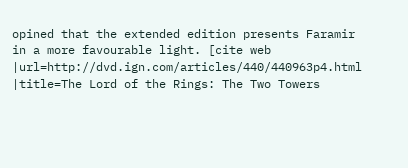opined that the extended edition presents Faramir in a more favourable light. [cite web |url=http://dvd.ign.com/articles/440/440963p4.html |title=The Lord of the Rings: The Two Towers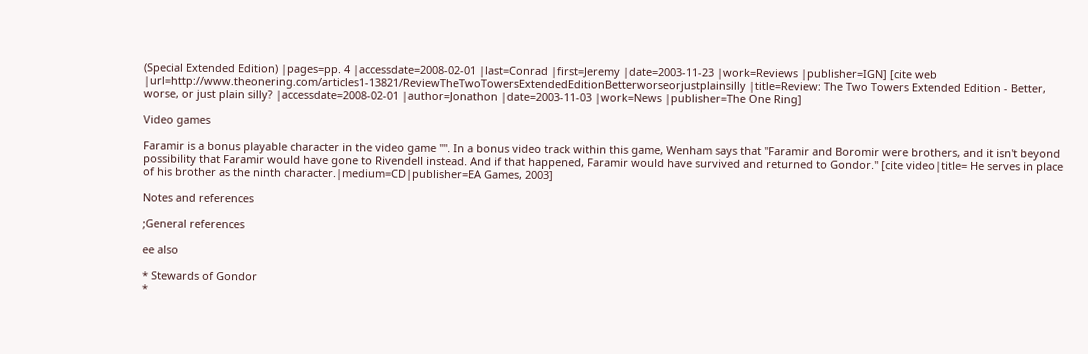(Special Extended Edition) |pages=pp. 4 |accessdate=2008-02-01 |last=Conrad |first=Jeremy |date=2003-11-23 |work=Reviews |publisher=IGN] [cite web |url=http://www.theonering.com/articles1-13821/ReviewTheTwoTowersExtendedEditionBetterworseorjustplainsilly |title=Review: The Two Towers Extended Edition - Better, worse, or just plain silly? |accessdate=2008-02-01 |author=Jonathon |date=2003-11-03 |work=News |publisher=The One Ring]

Video games

Faramir is a bonus playable character in the video game "". In a bonus video track within this game, Wenham says that "Faramir and Boromir were brothers, and it isn't beyond possibility that Faramir would have gone to Rivendell instead. And if that happened, Faramir would have survived and returned to Gondor." [cite video|title= He serves in place of his brother as the ninth character.|medium=CD|publisher=EA Games, 2003]

Notes and references

;General references

ee also

* Stewards of Gondor
*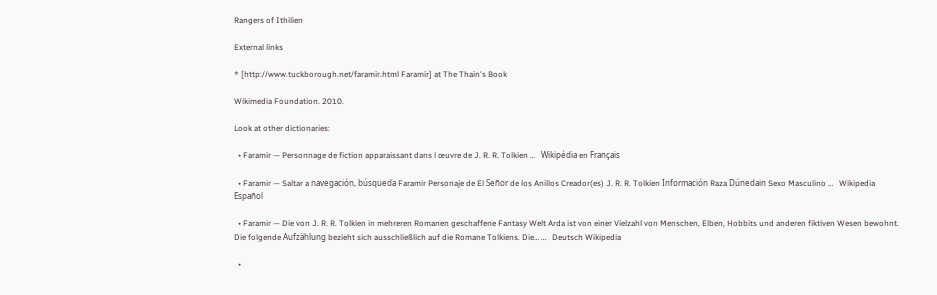Rangers of Ithilien

External links

* [http://www.tuckborough.net/faramir.html Faramir] at The Thain's Book

Wikimedia Foundation. 2010.

Look at other dictionaries:

  • Faramir — Personnage de fiction apparaissant dans l œuvre de J. R. R. Tolkien …   Wikipédia en Français

  • Faramir — Saltar a navegación, búsqueda Faramir Personaje de El Señor de los Anillos Creador(es) J. R. R. Tolkien Información Raza Dúnedain Sexo Masculino …   Wikipedia Español

  • Faramir — Die von J. R. R. Tolkien in mehreren Romanen geschaffene Fantasy Welt Arda ist von einer Vielzahl von Menschen, Elben, Hobbits und anderen fiktiven Wesen bewohnt. Die folgende Aufzählung bezieht sich ausschließlich auf die Romane Tolkiens. Die… …   Deutsch Wikipedia

  •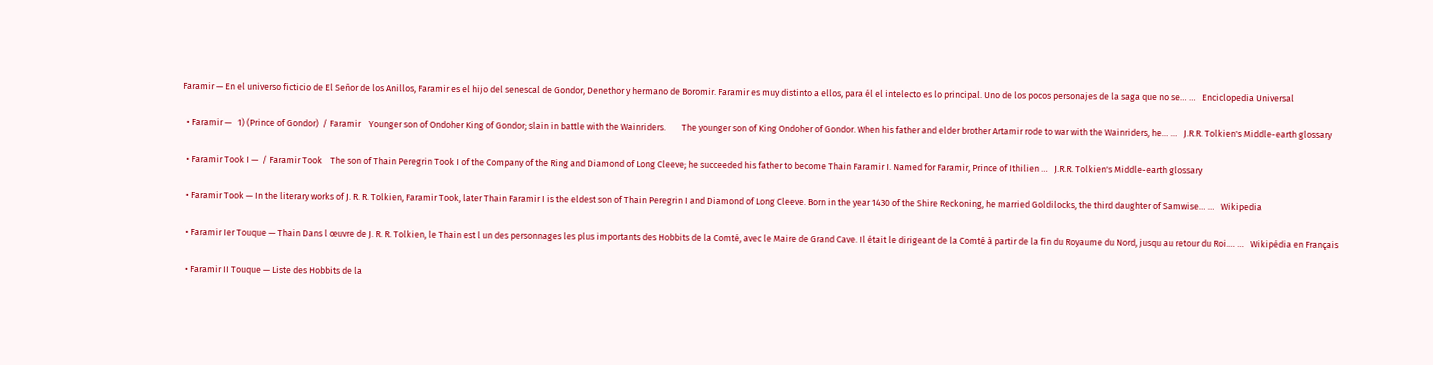Faramir — En el universo ficticio de El Señor de los Anillos, Faramir es el hijo del senescal de Gondor, Denethor y hermano de Boromir. Faramir es muy distinto a ellos, para él el intelecto es lo principal. Uno de los pocos personajes de la saga que no se… …   Enciclopedia Universal

  • Faramir —   1) (Prince of Gondor)  / Faramir    Younger son of Ondoher King of Gondor; slain in battle with the Wainriders.        The younger son of King Ondoher of Gondor. When his father and elder brother Artamir rode to war with the Wainriders, he… …   J.R.R. Tolkien's Middle-earth glossary

  • Faramir Took I —  / Faramir Took    The son of Thain Peregrin Took I of the Company of the Ring and Diamond of Long Cleeve; he succeeded his father to become Thain Faramir I. Named for Faramir, Prince of Ithilien …   J.R.R. Tolkien's Middle-earth glossary

  • Faramir Took — In the literary works of J. R. R. Tolkien, Faramir Took, later Thain Faramir I is the eldest son of Thain Peregrin I and Diamond of Long Cleeve. Born in the year 1430 of the Shire Reckoning, he married Goldilocks, the third daughter of Samwise… …   Wikipedia

  • Faramir Ier Touque — Thain Dans l œuvre de J. R. R. Tolkien, le Thain est l un des personnages les plus importants des Hobbits de la Comté, avec le Maire de Grand Cave. Il était le dirigeant de la Comté à partir de la fin du Royaume du Nord, jusqu au retour du Roi.… …   Wikipédia en Français

  • Faramir II Touque — Liste des Hobbits de la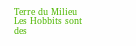Terre du Milieu Les Hobbits sont des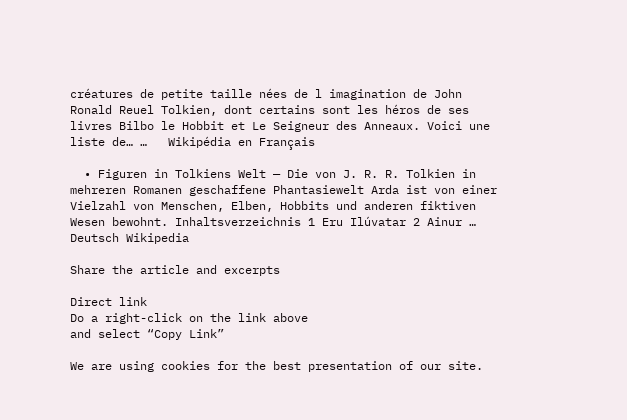créatures de petite taille nées de l imagination de John Ronald Reuel Tolkien, dont certains sont les héros de ses livres Bilbo le Hobbit et Le Seigneur des Anneaux. Voici une liste de… …   Wikipédia en Français

  • Figuren in Tolkiens Welt — Die von J. R. R. Tolkien in mehreren Romanen geschaffene Phantasiewelt Arda ist von einer Vielzahl von Menschen, Elben, Hobbits und anderen fiktiven Wesen bewohnt. Inhaltsverzeichnis 1 Eru Ilúvatar 2 Ainur …   Deutsch Wikipedia

Share the article and excerpts

Direct link
Do a right-click on the link above
and select “Copy Link”

We are using cookies for the best presentation of our site.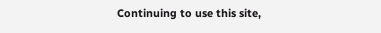Continuing to use this site,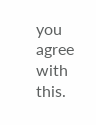you agree with this.